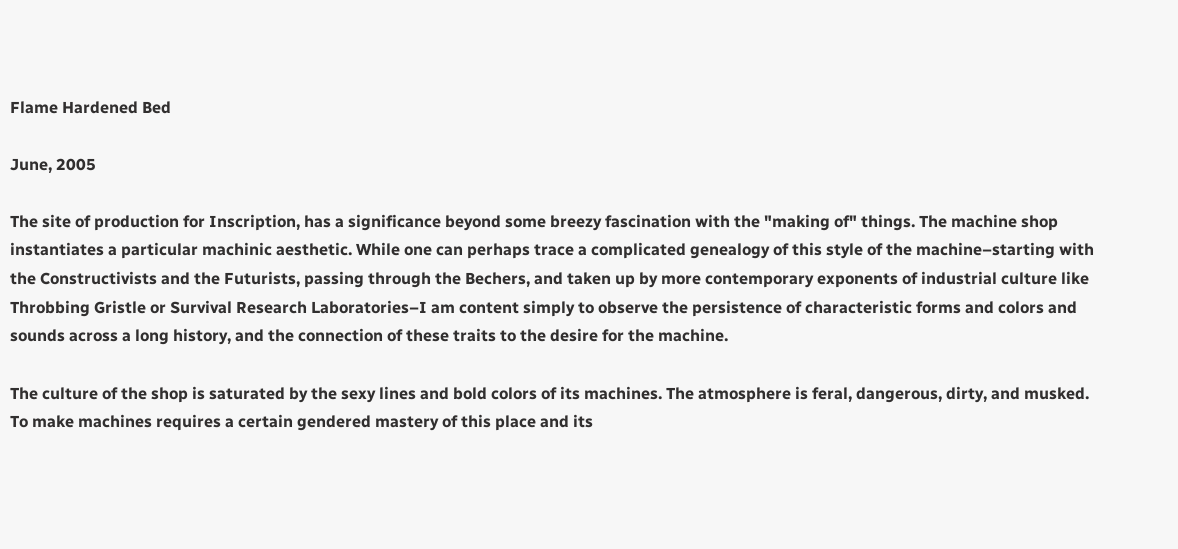Flame Hardened Bed

June, 2005

The site of production for Inscription, has a significance beyond some breezy fascination with the "making of" things. The machine shop instantiates a particular machinic aesthetic. While one can perhaps trace a complicated genealogy of this style of the machine–starting with the Constructivists and the Futurists, passing through the Bechers, and taken up by more contemporary exponents of industrial culture like Throbbing Gristle or Survival Research Laboratories–I am content simply to observe the persistence of characteristic forms and colors and sounds across a long history, and the connection of these traits to the desire for the machine.

The culture of the shop is saturated by the sexy lines and bold colors of its machines. The atmosphere is feral, dangerous, dirty, and musked. To make machines requires a certain gendered mastery of this place and its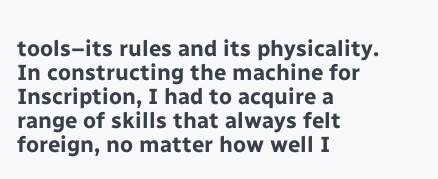tools–its rules and its physicality. In constructing the machine for Inscription, I had to acquire a range of skills that always felt foreign, no matter how well I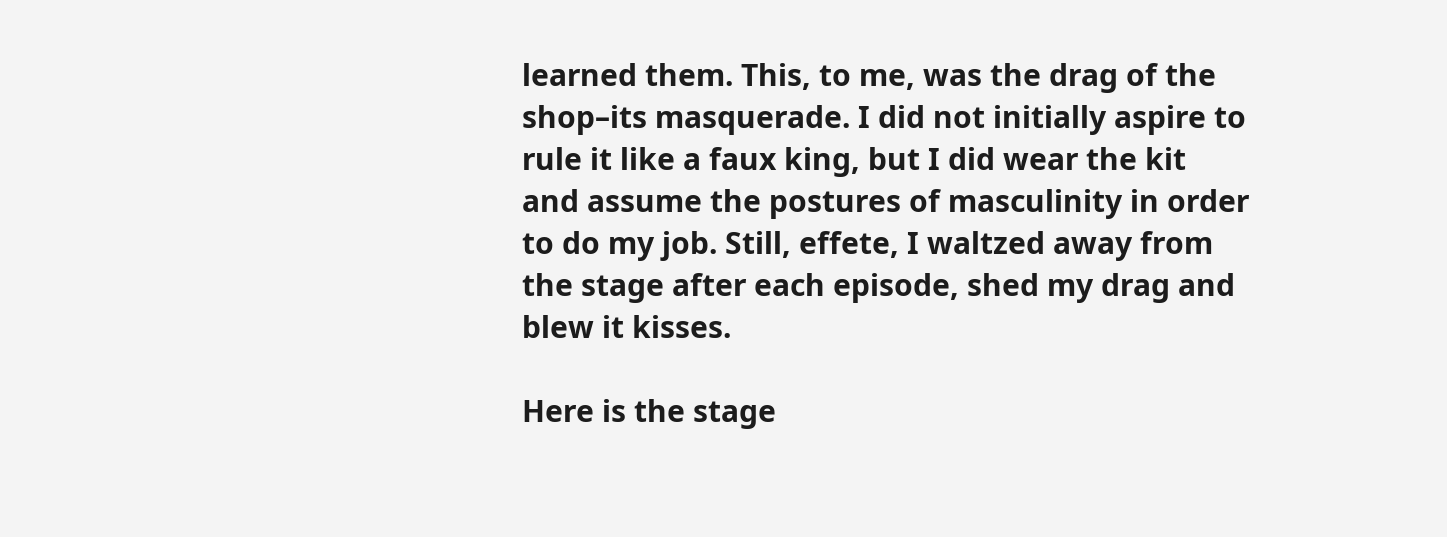learned them. This, to me, was the drag of the shop–its masquerade. I did not initially aspire to rule it like a faux king, but I did wear the kit and assume the postures of masculinity in order to do my job. Still, effete, I waltzed away from the stage after each episode, shed my drag and blew it kisses.

Here is the stage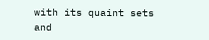with its quaint sets and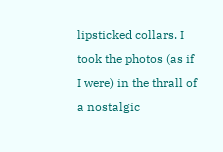lipsticked collars. I took the photos (as if I were) in the thrall of a nostalgic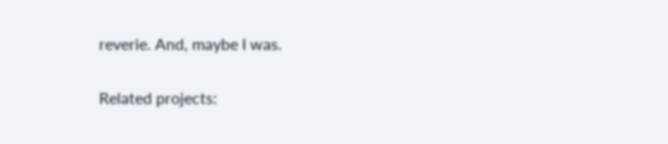reverie. And, maybe I was.

Related projects: